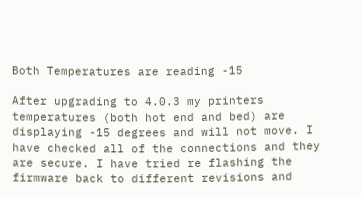Both Temperatures are reading -15

After upgrading to 4.0.3 my printers temperatures (both hot end and bed) are displaying -15 degrees and will not move. I have checked all of the connections and they are secure. I have tried re flashing the firmware back to different revisions and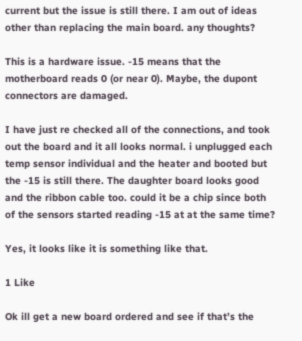current but the issue is still there. I am out of ideas other than replacing the main board. any thoughts?

This is a hardware issue. -15 means that the motherboard reads 0 (or near 0). Maybe, the dupont connectors are damaged.

I have just re checked all of the connections, and took out the board and it all looks normal. i unplugged each temp sensor individual and the heater and booted but the -15 is still there. The daughter board looks good and the ribbon cable too. could it be a chip since both of the sensors started reading -15 at at the same time?

Yes, it looks like it is something like that.

1 Like

Ok ill get a new board ordered and see if that’s the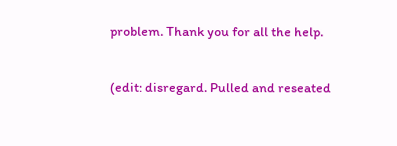problem. Thank you for all the help.

(edit: disregard. Pulled and reseated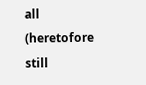all (heretofore still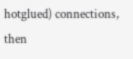hotglued) connections, then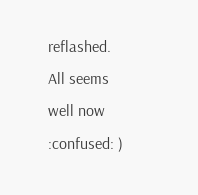reflashed. All seems well now :confused: )